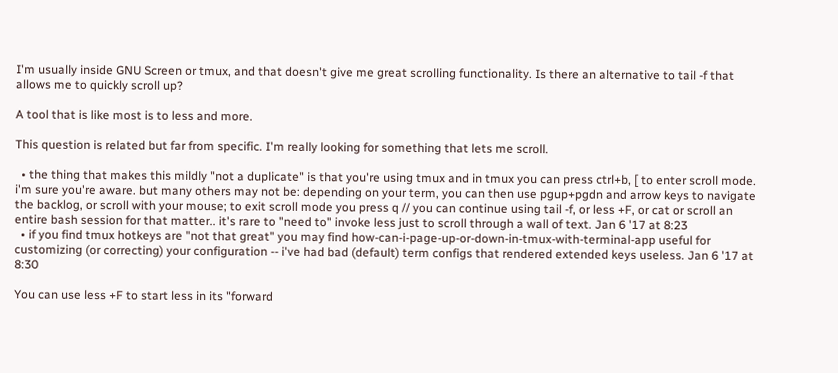I'm usually inside GNU Screen or tmux, and that doesn't give me great scrolling functionality. Is there an alternative to tail -f that allows me to quickly scroll up?

A tool that is like most is to less and more.

This question is related but far from specific. I'm really looking for something that lets me scroll.

  • the thing that makes this mildly "not a duplicate" is that you're using tmux and in tmux you can press ctrl+b, [ to enter scroll mode. i'm sure you're aware. but many others may not be: depending on your term, you can then use pgup+pgdn and arrow keys to navigate the backlog, or scroll with your mouse; to exit scroll mode you press q // you can continue using tail -f, or less +F, or cat or scroll an entire bash session for that matter.. it's rare to "need to" invoke less just to scroll through a wall of text. Jan 6 '17 at 8:23
  • if you find tmux hotkeys are "not that great" you may find how-can-i-page-up-or-down-in-tmux-with-terminal-app useful for customizing (or correcting) your configuration -- i've had bad (default) term configs that rendered extended keys useless. Jan 6 '17 at 8:30

You can use less +F to start less in its "forward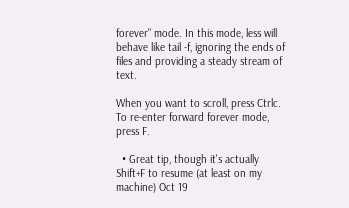forever" mode. In this mode, less will behave like tail -f, ignoring the ends of files and providing a steady stream of text.

When you want to scroll, press Ctrlc. To re-enter forward forever mode, press F.

  • Great tip, though it's actually Shift+F to resume (at least on my machine) Oct 19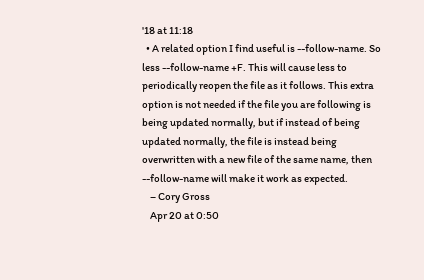'18 at 11:18
  • A related option I find useful is --follow-name. So less --follow-name +F. This will cause less to periodically reopen the file as it follows. This extra option is not needed if the file you are following is being updated normally, but if instead of being updated normally, the file is instead being overwritten with a new file of the same name, then --follow-name will make it work as expected.
    – Cory Gross
    Apr 20 at 0:50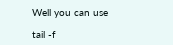Well you can use

tail -f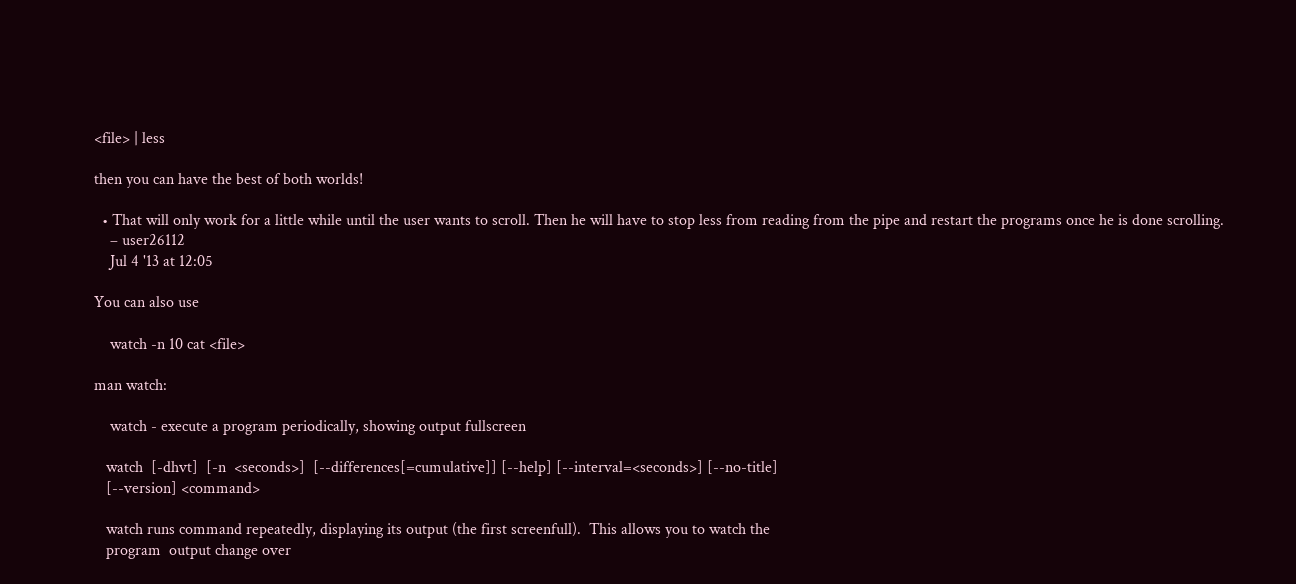<file> | less

then you can have the best of both worlds!

  • That will only work for a little while until the user wants to scroll. Then he will have to stop less from reading from the pipe and restart the programs once he is done scrolling.
    – user26112
    Jul 4 '13 at 12:05

You can also use

    watch -n 10 cat <file>

man watch:

    watch - execute a program periodically, showing output fullscreen

   watch  [-dhvt]  [-n  <seconds>]  [--differences[=cumulative]] [--help] [--interval=<seconds>] [--no-title]
   [--version] <command>

   watch runs command repeatedly, displaying its output (the first screenfull).  This allows you to watch the
   program  output change over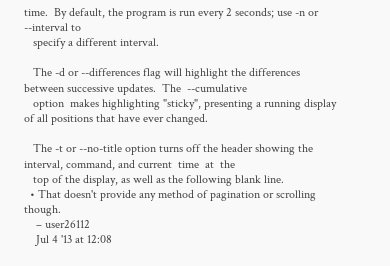time.  By default, the program is run every 2 seconds; use -n or --interval to
   specify a different interval.

   The -d or --differences flag will highlight the differences between successive updates.  The  --cumulative
   option  makes highlighting "sticky", presenting a running display of all positions that have ever changed.

   The -t or --no-title option turns off the header showing the interval, command, and current  time  at  the
   top of the display, as well as the following blank line.
  • That doesn't provide any method of pagination or scrolling though.
    – user26112
    Jul 4 '13 at 12:08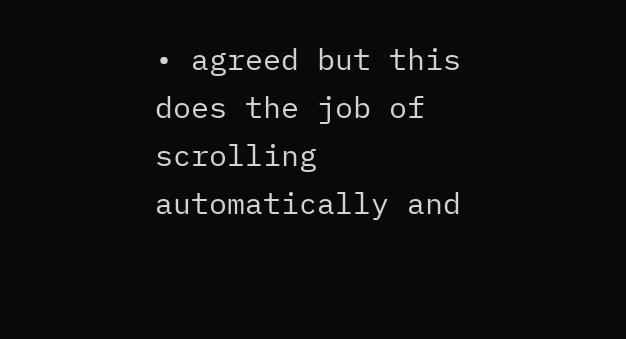• agreed but this does the job of scrolling automatically and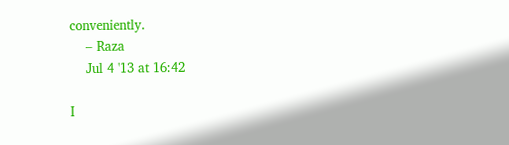conveniently.
    – Raza
    Jul 4 '13 at 16:42

I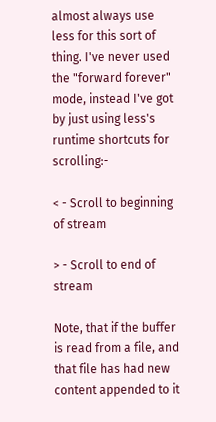almost always use less for this sort of thing. I've never used the "forward forever" mode, instead I've got by just using less's runtime shortcuts for scrolling:-

< - Scroll to beginning of stream

> - Scroll to end of stream

Note, that if the buffer is read from a file, and that file has had new content appended to it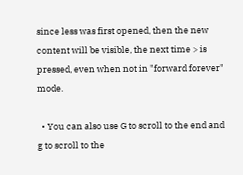since less was first opened, then the new content will be visible, the next time > is pressed, even when not in "forward forever" mode.

  • You can also use G to scroll to the end and g to scroll to the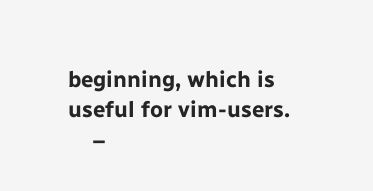beginning, which is useful for vim-users.
    –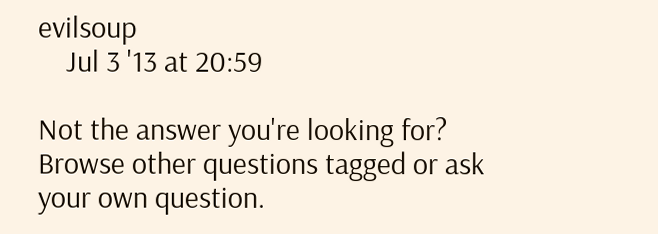evilsoup
    Jul 3 '13 at 20:59

Not the answer you're looking for? Browse other questions tagged or ask your own question.